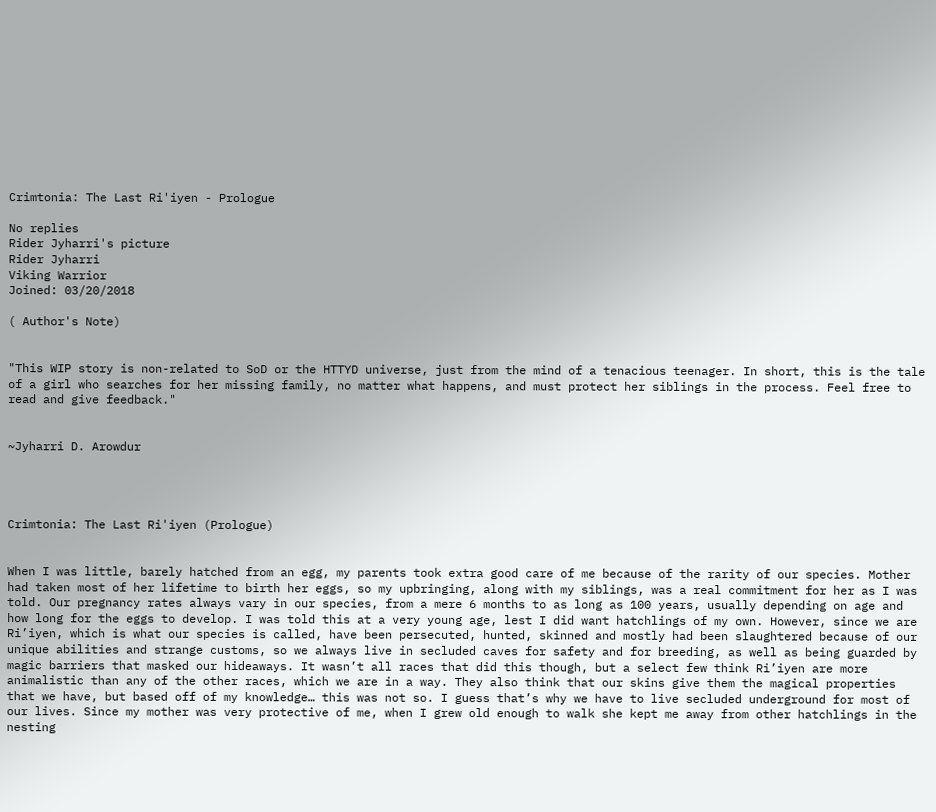Crimtonia: The Last Ri'iyen - Prologue

No replies
Rider Jyharri's picture
Rider Jyharri
Viking Warrior
Joined: 03/20/2018

( Author's Note)


"This WIP story is non-related to SoD or the HTTYD universe, just from the mind of a tenacious teenager. In short, this is the tale of a girl who searches for her missing family, no matter what happens, and must protect her siblings in the process. Feel free to read and give feedback."


~Jyharri D. Arowdur




Crimtonia: The Last Ri'iyen (Prologue)


When I was little, barely hatched from an egg, my parents took extra good care of me because of the rarity of our species. Mother had taken most of her lifetime to birth her eggs, so my upbringing, along with my siblings, was a real commitment for her as I was told. Our pregnancy rates always vary in our species, from a mere 6 months to as long as 100 years, usually depending on age and how long for the eggs to develop. I was told this at a very young age, lest I did want hatchlings of my own. However, since we are Ri’iyen, which is what our species is called, have been persecuted, hunted, skinned and mostly had been slaughtered because of our unique abilities and strange customs, so we always live in secluded caves for safety and for breeding, as well as being guarded by magic barriers that masked our hideaways. It wasn’t all races that did this though, but a select few think Ri’iyen are more animalistic than any of the other races, which we are in a way. They also think that our skins give them the magical properties that we have, but based off of my knowledge… this was not so. I guess that’s why we have to live secluded underground for most of our lives. Since my mother was very protective of me, when I grew old enough to walk she kept me away from other hatchlings in the nesting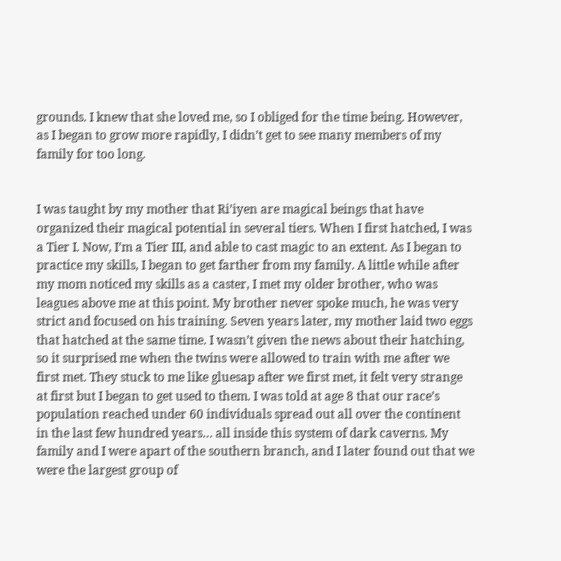grounds. I knew that she loved me, so I obliged for the time being. However, as I began to grow more rapidly, I didn’t get to see many members of my family for too long.


I was taught by my mother that Ri’iyen are magical beings that have organized their magical potential in several tiers. When I first hatched, I was a Tier I. Now, I’m a Tier III, and able to cast magic to an extent. As I began to practice my skills, I began to get farther from my family. A little while after my mom noticed my skills as a caster, I met my older brother, who was leagues above me at this point. My brother never spoke much, he was very strict and focused on his training. Seven years later, my mother laid two eggs that hatched at the same time. I wasn’t given the news about their hatching, so it surprised me when the twins were allowed to train with me after we first met. They stuck to me like gluesap after we first met, it felt very strange at first but I began to get used to them. I was told at age 8 that our race’s population reached under 60 individuals spread out all over the continent in the last few hundred years… all inside this system of dark caverns. My family and I were apart of the southern branch, and I later found out that we were the largest group of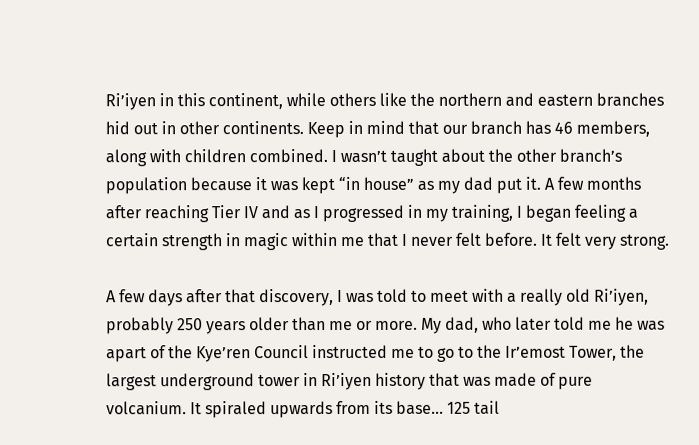Ri’iyen in this continent, while others like the northern and eastern branches hid out in other continents. Keep in mind that our branch has 46 members, along with children combined. I wasn’t taught about the other branch’s population because it was kept “in house” as my dad put it. A few months after reaching Tier IV and as I progressed in my training, I began feeling a certain strength in magic within me that I never felt before. It felt very strong.

A few days after that discovery, I was told to meet with a really old Ri’iyen, probably 250 years older than me or more. My dad, who later told me he was apart of the Kye’ren Council instructed me to go to the Ir’emost Tower, the largest underground tower in Ri’iyen history that was made of pure volcanium. It spiraled upwards from its base… 125 tail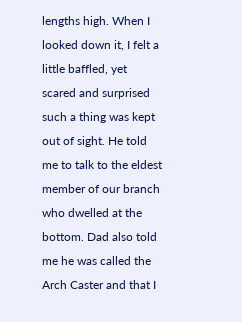lengths high. When I looked down it, I felt a little baffled, yet scared and surprised such a thing was kept out of sight. He told me to talk to the eldest member of our branch who dwelled at the bottom. Dad also told me he was called the Arch Caster and that I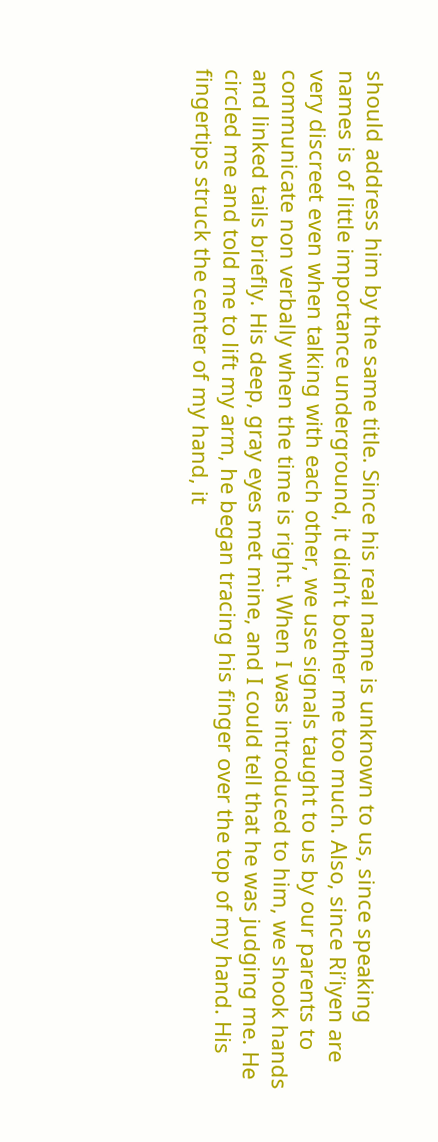should address him by the same title. Since his real name is unknown to us, since speaking names is of little importance underground, it didn’t bother me too much. Also, since Ri’iyen are very discreet even when talking with each other, we use signals taught to us by our parents to communicate non verbally when the time is right. When I was introduced to him, we shook hands and linked tails briefly. His deep, gray eyes met mine, and I could tell that he was judging me. He circled me and told me to lift my arm, he began tracing his finger over the top of my hand. His fingertips struck the center of my hand, it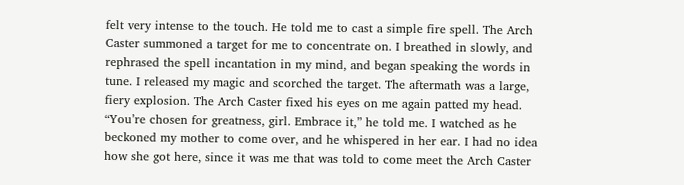felt very intense to the touch. He told me to cast a simple fire spell. The Arch Caster summoned a target for me to concentrate on. I breathed in slowly, and rephrased the spell incantation in my mind, and began speaking the words in tune. I released my magic and scorched the target. The aftermath was a large, fiery explosion. The Arch Caster fixed his eyes on me again patted my head. “You’re chosen for greatness, girl. Embrace it,” he told me. I watched as he beckoned my mother to come over, and he whispered in her ear. I had no idea how she got here, since it was me that was told to come meet the Arch Caster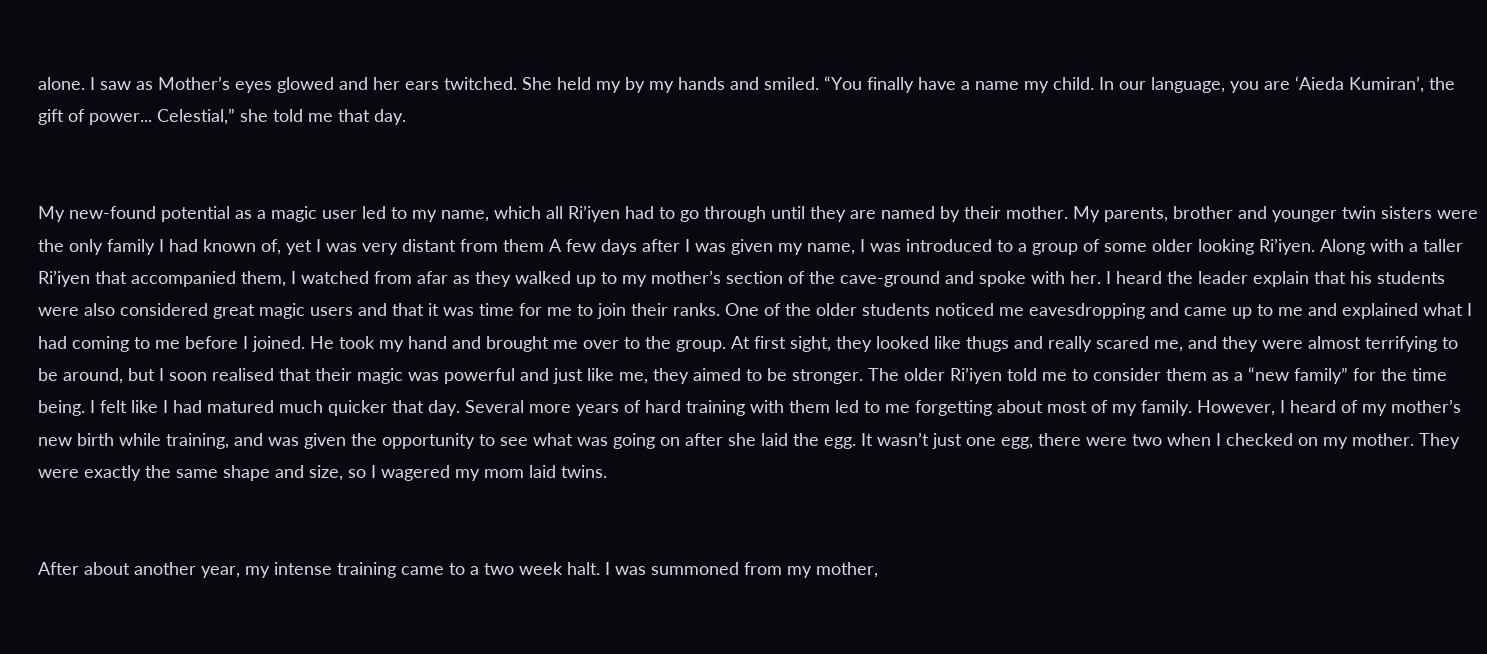alone. I saw as Mother’s eyes glowed and her ears twitched. She held my by my hands and smiled. “You finally have a name my child. In our language, you are ‘Aieda Kumiran’, the gift of power... Celestial,” she told me that day.


My new-found potential as a magic user led to my name, which all Ri’iyen had to go through until they are named by their mother. My parents, brother and younger twin sisters were the only family I had known of, yet I was very distant from them A few days after I was given my name, I was introduced to a group of some older looking Ri’iyen. Along with a taller Ri’iyen that accompanied them, I watched from afar as they walked up to my mother’s section of the cave-ground and spoke with her. I heard the leader explain that his students were also considered great magic users and that it was time for me to join their ranks. One of the older students noticed me eavesdropping and came up to me and explained what I had coming to me before I joined. He took my hand and brought me over to the group. At first sight, they looked like thugs and really scared me, and they were almost terrifying to be around, but I soon realised that their magic was powerful and just like me, they aimed to be stronger. The older Ri’iyen told me to consider them as a “new family” for the time being. I felt like I had matured much quicker that day. Several more years of hard training with them led to me forgetting about most of my family. However, I heard of my mother’s new birth while training, and was given the opportunity to see what was going on after she laid the egg. It wasn’t just one egg, there were two when I checked on my mother. They were exactly the same shape and size, so I wagered my mom laid twins.


After about another year, my intense training came to a two week halt. I was summoned from my mother,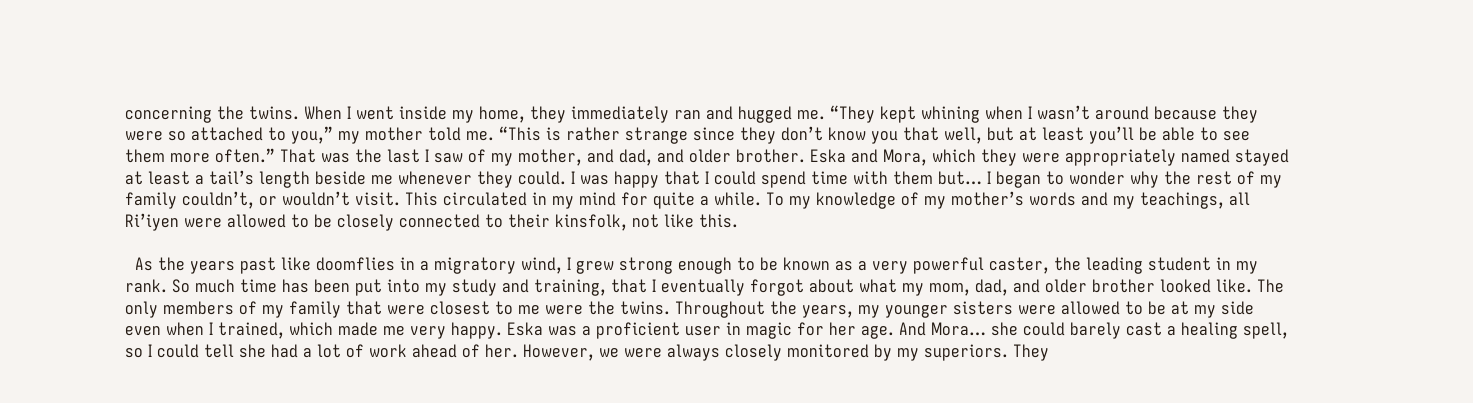concerning the twins. When I went inside my home, they immediately ran and hugged me. “They kept whining when I wasn’t around because they were so attached to you,” my mother told me. “This is rather strange since they don’t know you that well, but at least you’ll be able to see them more often.” That was the last I saw of my mother, and dad, and older brother. Eska and Mora, which they were appropriately named stayed at least a tail’s length beside me whenever they could. I was happy that I could spend time with them but… I began to wonder why the rest of my family couldn’t, or wouldn’t visit. This circulated in my mind for quite a while. To my knowledge of my mother’s words and my teachings, all Ri’iyen were allowed to be closely connected to their kinsfolk, not like this.

  As the years past like doomflies in a migratory wind, I grew strong enough to be known as a very powerful caster, the leading student in my rank. So much time has been put into my study and training, that I eventually forgot about what my mom, dad, and older brother looked like. The only members of my family that were closest to me were the twins. Throughout the years, my younger sisters were allowed to be at my side even when I trained, which made me very happy. Eska was a proficient user in magic for her age. And Mora… she could barely cast a healing spell, so I could tell she had a lot of work ahead of her. However, we were always closely monitored by my superiors. They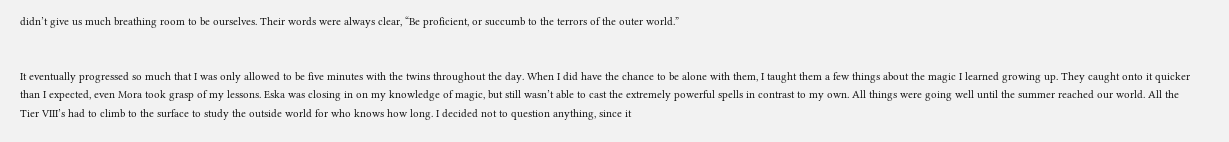didn’t give us much breathing room to be ourselves. Their words were always clear, “Be proficient, or succumb to the terrors of the outer world.”


It eventually progressed so much that I was only allowed to be five minutes with the twins throughout the day. When I did have the chance to be alone with them, I taught them a few things about the magic I learned growing up. They caught onto it quicker than I expected, even Mora took grasp of my lessons. Eska was closing in on my knowledge of magic, but still wasn’t able to cast the extremely powerful spells in contrast to my own. All things were going well until the summer reached our world. All the Tier VIII’s had to climb to the surface to study the outside world for who knows how long. I decided not to question anything, since it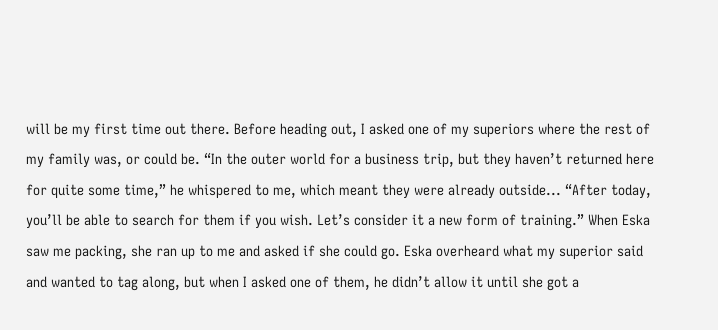will be my first time out there. Before heading out, I asked one of my superiors where the rest of my family was, or could be. “In the outer world for a business trip, but they haven’t returned here for quite some time,” he whispered to me, which meant they were already outside... “After today, you’ll be able to search for them if you wish. Let’s consider it a new form of training.” When Eska saw me packing, she ran up to me and asked if she could go. Eska overheard what my superior said and wanted to tag along, but when I asked one of them, he didn’t allow it until she got a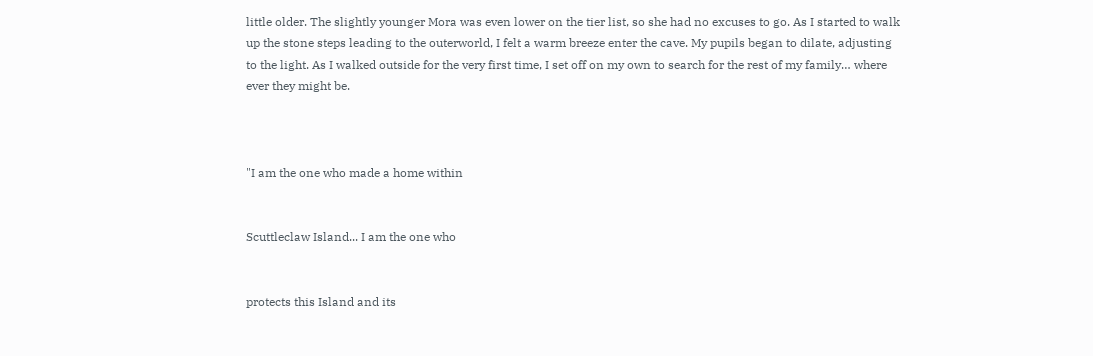little older. The slightly younger Mora was even lower on the tier list, so she had no excuses to go. As I started to walk up the stone steps leading to the outerworld, I felt a warm breeze enter the cave. My pupils began to dilate, adjusting to the light. As I walked outside for the very first time, I set off on my own to search for the rest of my family… where ever they might be.



"I am the one who made a home within


Scuttleclaw Island... I am the one who


protects this Island and its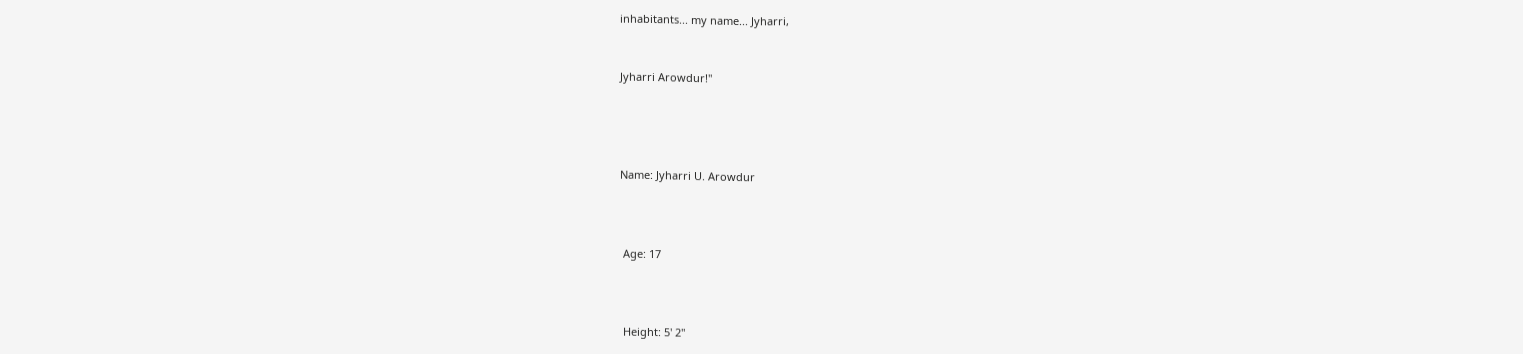inhabitants... my name... Jyharri,


Jyharri Arowdur!"




Name: Jyharri U. Arowdur



 Age: 17



 Height: 5' 2"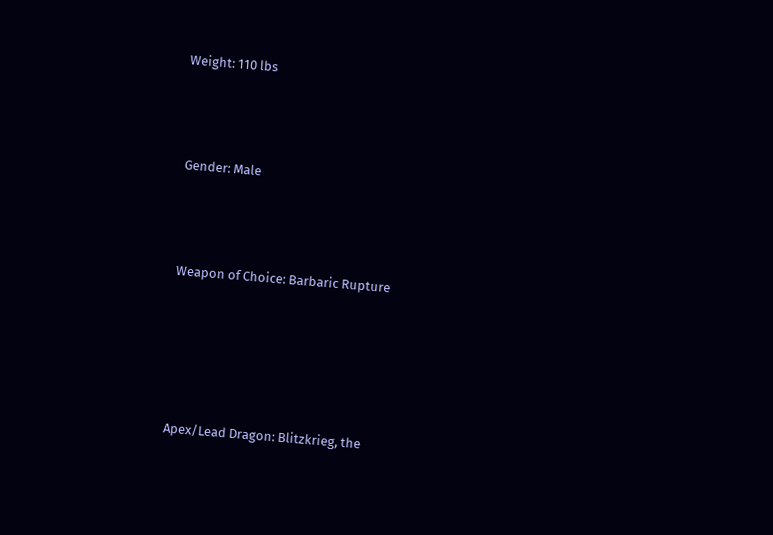Weight: 110 lbs



 Gender: Male



 Weapon of Choice: Barbaric Rupture





 Apex/Lead Dragon: Blitzkrieg, the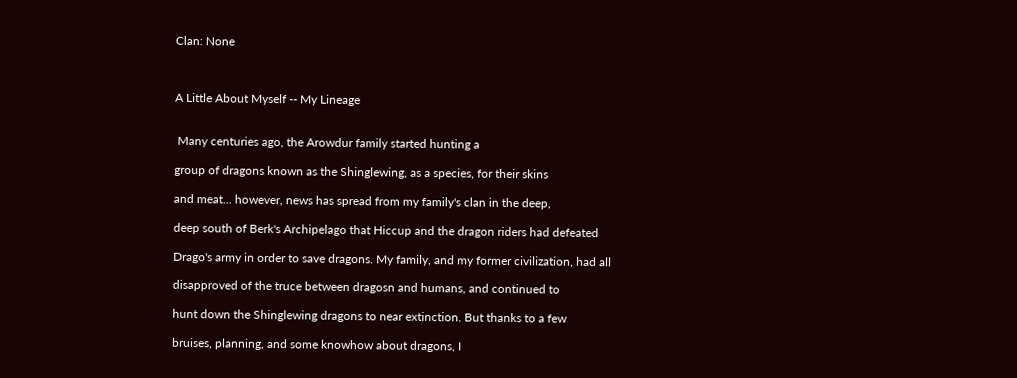Clan: None



A Little About Myself -- My Lineage


 Many centuries ago, the Arowdur family started hunting a

group of dragons known as the Shinglewing, as a species, for their skins

and meat... however, news has spread from my family's clan in the deep,

deep south of Berk's Archipelago that Hiccup and the dragon riders had defeated

Drago's army in order to save dragons. My family, and my former civilization, had all

disapproved of the truce between dragosn and humans, and continued to

hunt down the Shinglewing dragons to near extinction. But thanks to a few

bruises, planning, and some knowhow about dragons, I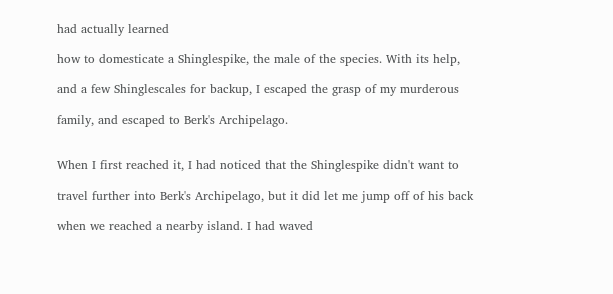had actually learned

how to domesticate a Shinglespike, the male of the species. With its help,

and a few Shinglescales for backup, I escaped the grasp of my murderous

family, and escaped to Berk's Archipelago.


When I first reached it, I had noticed that the Shinglespike didn't want to

travel further into Berk's Archipelago, but it did let me jump off of his back

when we reached a nearby island. I had waved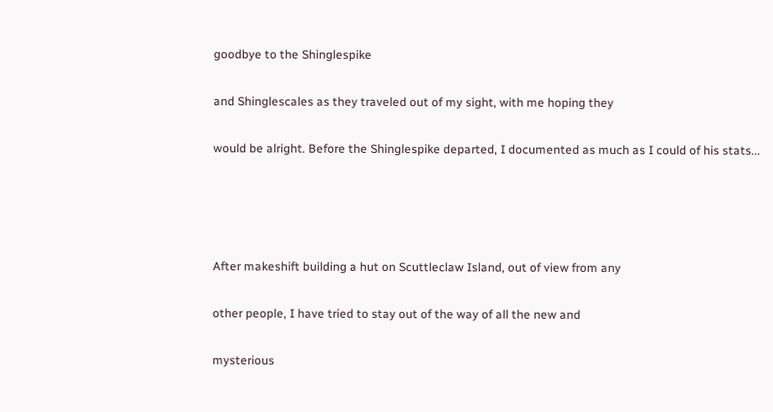goodbye to the Shinglespike

and Shinglescales as they traveled out of my sight, with me hoping they

would be alright. Before the Shinglespike departed, I documented as much as I could of his stats...




After makeshift building a hut on Scuttleclaw Island, out of view from any

other people, I have tried to stay out of the way of all the new and

mysterious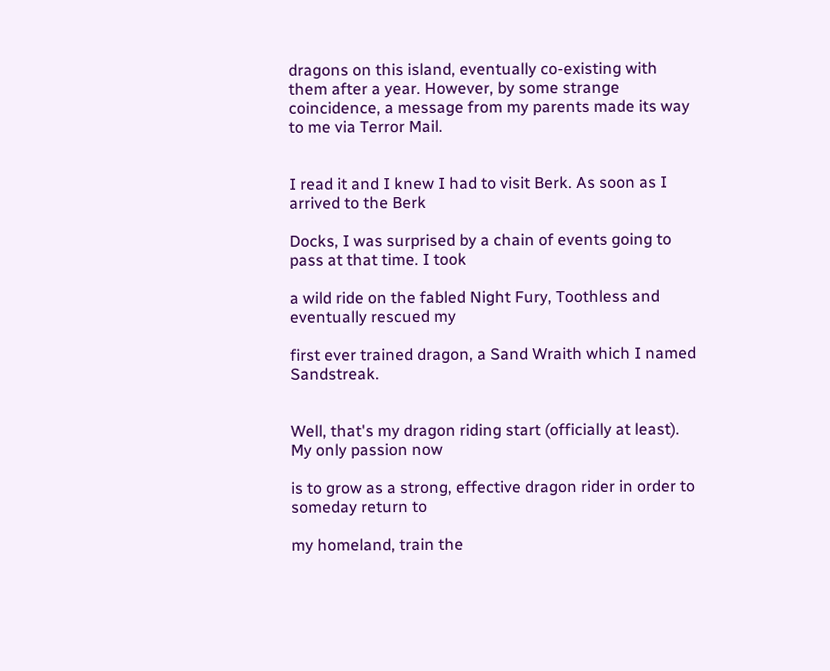dragons on this island, eventually co-existing with them after a year. However, by some strange coincidence, a message from my parents made its way to me via Terror Mail.


I read it and I knew I had to visit Berk. As soon as I arrived to the Berk

Docks, I was surprised by a chain of events going to pass at that time. I took

a wild ride on the fabled Night Fury, Toothless and eventually rescued my

first ever trained dragon, a Sand Wraith which I named Sandstreak.


Well, that's my dragon riding start (officially at least). My only passion now

is to grow as a strong, effective dragon rider in order to someday return to

my homeland, train the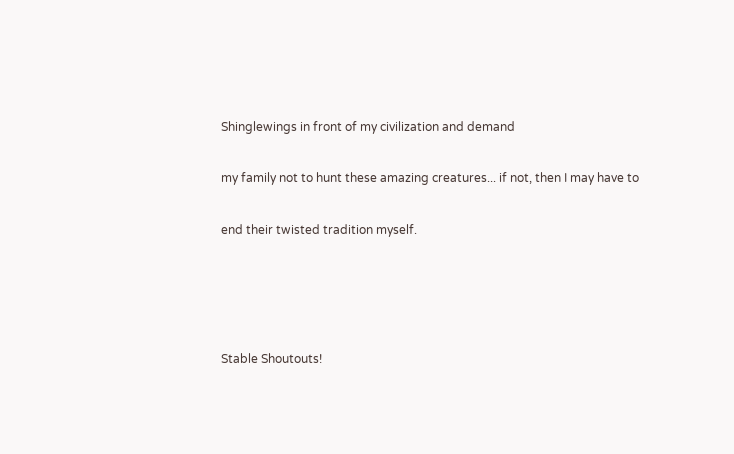Shinglewings in front of my civilization and demand

my family not to hunt these amazing creatures... if not, then I may have to

end their twisted tradition myself.




Stable Shoutouts!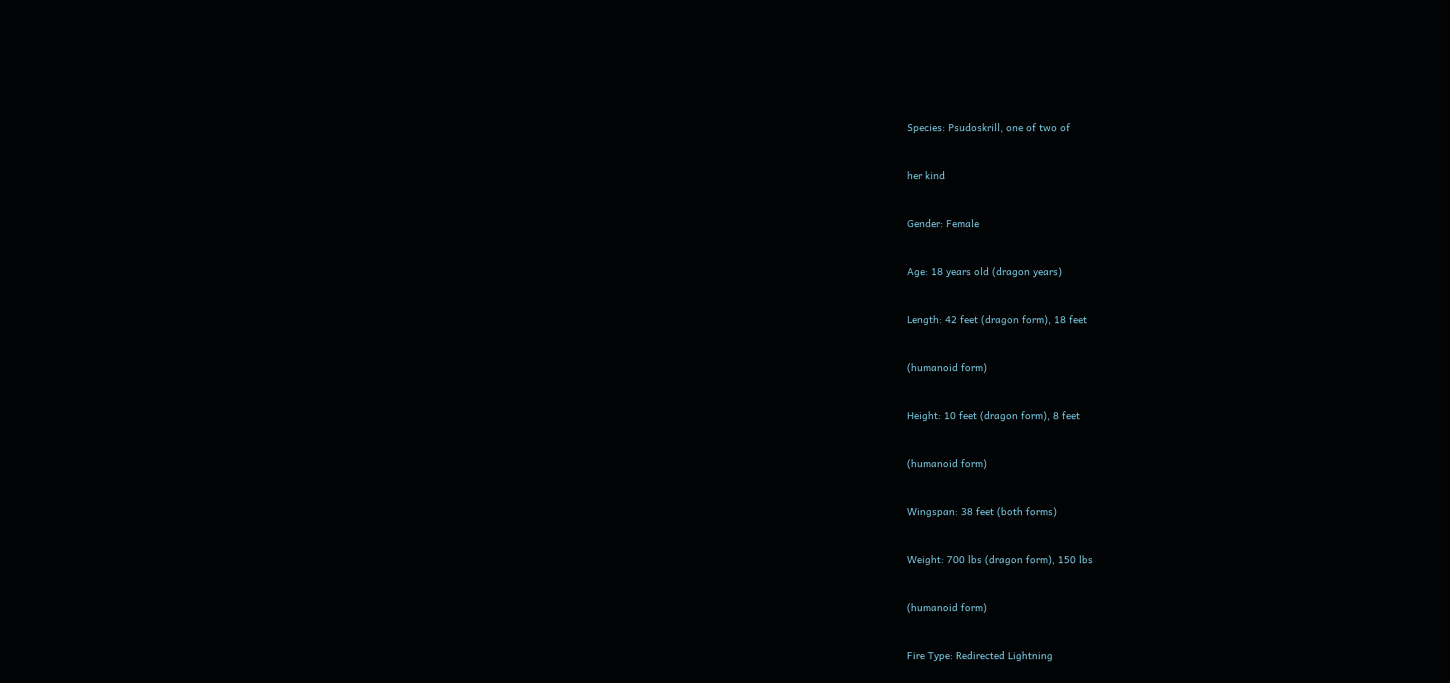Species: Psudoskrill, one of two of


her kind


Gender: Female


Age: 18 years old (dragon years)


Length: 42 feet (dragon form), 18 feet


(humanoid form)


Height: 10 feet (dragon form), 8 feet


(humanoid form)


Wingspan: 38 feet (both forms)


Weight: 700 lbs (dragon form), 150 lbs


(humanoid form)


Fire Type: Redirected Lightning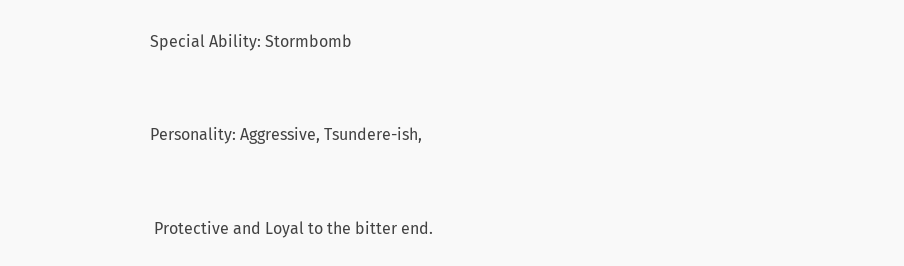Special Ability: Stormbomb


Personality: Aggressive, Tsundere-ish,


 Protective and Loyal to the bitter end.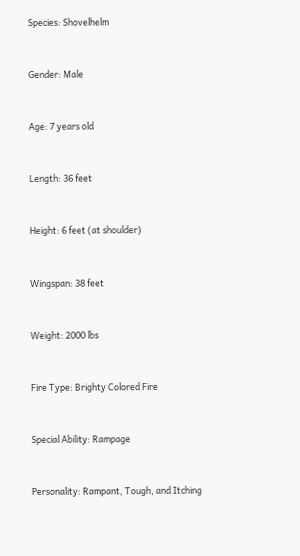Species: Shovelhelm


Gender: Male


Age: 7 years old


Length: 36 feet


Height: 6 feet (at shoulder)


Wingspan: 38 feet


Weight: 2000 lbs


Fire Type: Brighty Colored Fire


Special Ability: Rampage


Personality: Rampant, Tough, and Itching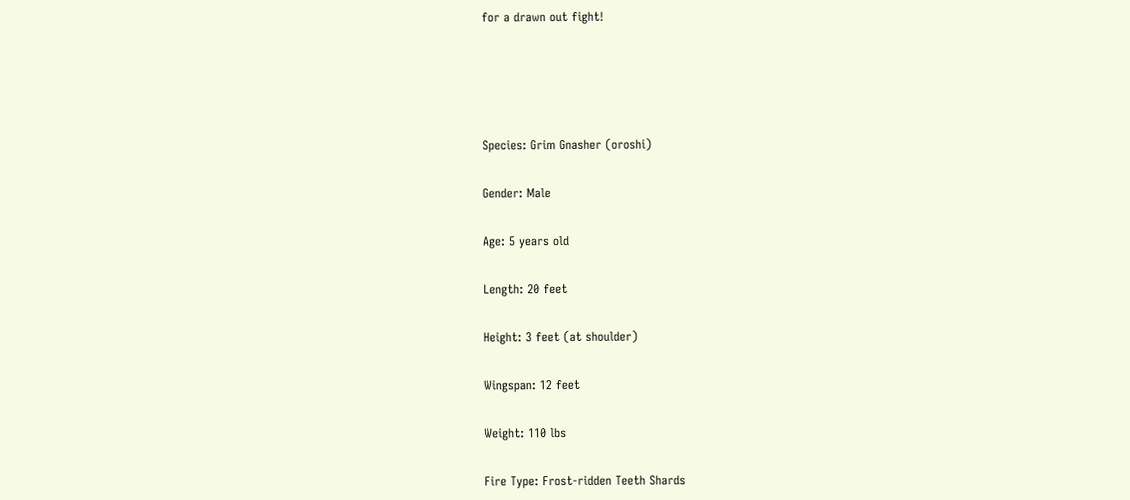for a drawn out fight!







Species: Grim Gnasher (oroshi)


Gender: Male


Age: 5 years old


Length: 20 feet


Height: 3 feet (at shoulder)


Wingspan: 12 feet


Weight: 110 lbs


Fire Type: Frost-ridden Teeth Shards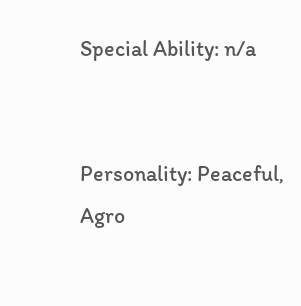Special Ability: n/a


Personality: Peaceful, Agro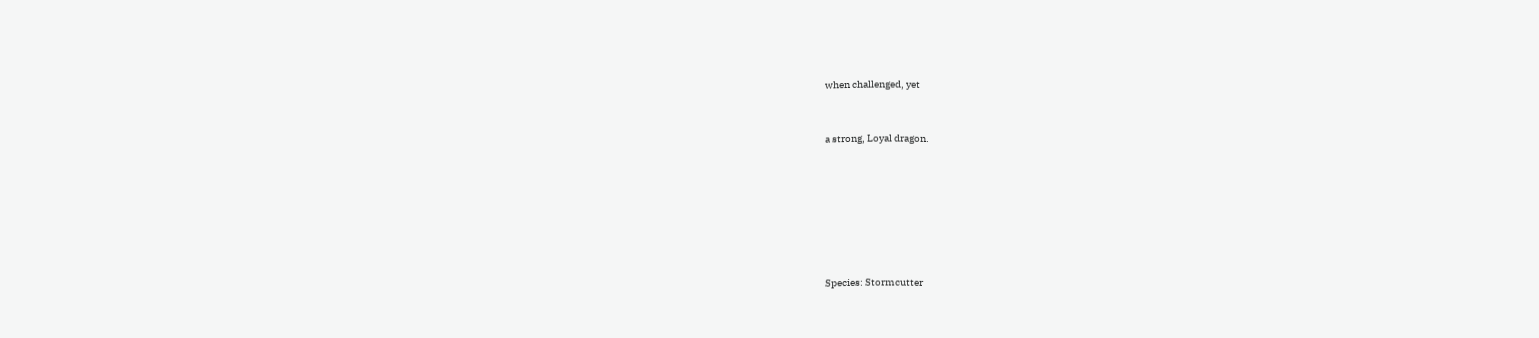when challenged, yet


a strong, Loyal dragon.







Species: Stormcutter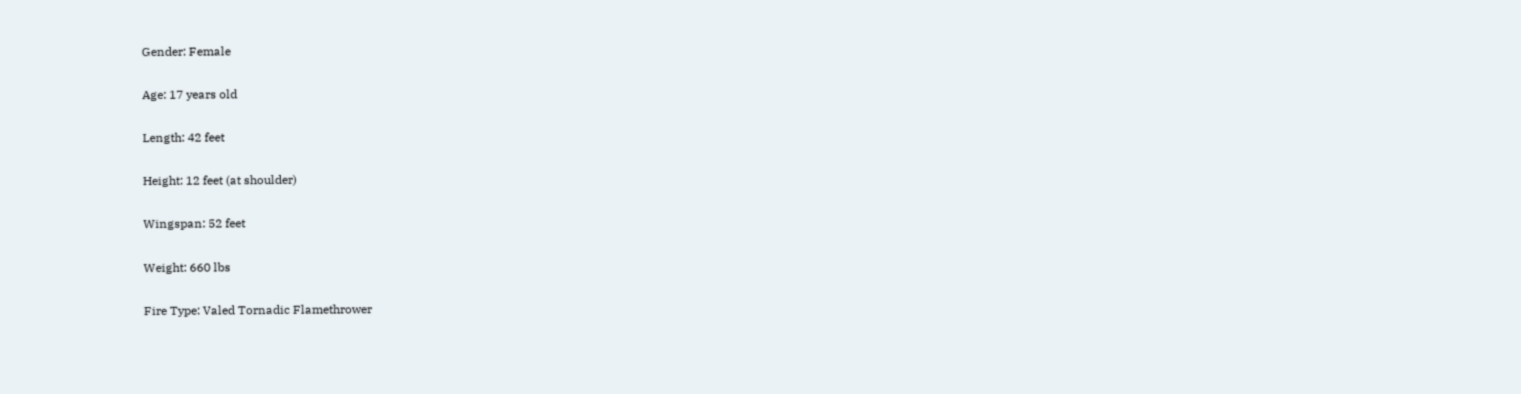Gender: Female


Age: 17 years old


Length: 42 feet


Height: 12 feet (at shoulder)


Wingspan: 52 feet


Weight: 660 lbs


Fire Type: Valed Tornadic Flamethrower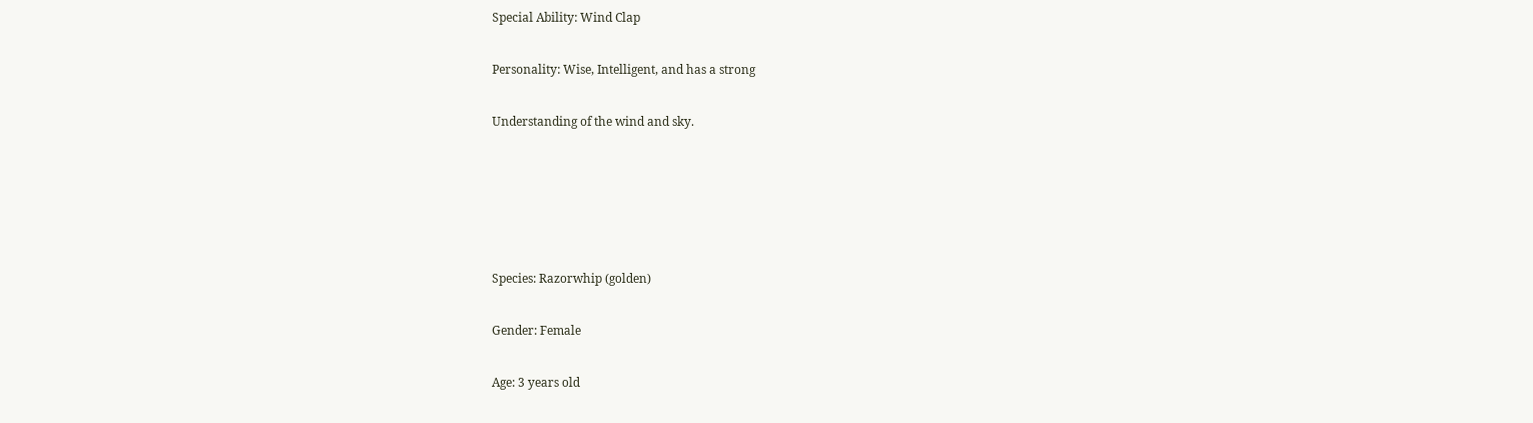Special Ability: Wind Clap


Personality: Wise, Intelligent, and has a strong


Understanding of the wind and sky.








Species: Razorwhip (golden)


Gender: Female


Age: 3 years old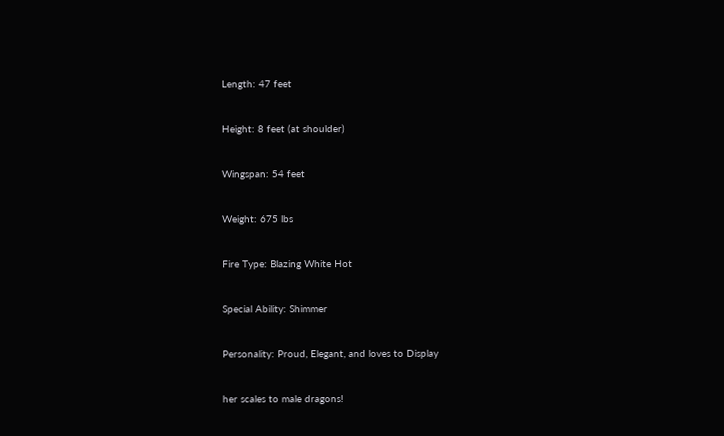Length: 47 feet


Height: 8 feet (at shoulder)


Wingspan: 54 feet


Weight: 675 lbs


Fire Type: Blazing White Hot


Special Ability: Shimmer


Personality: Proud, Elegant, and loves to Display


her scales to male dragons!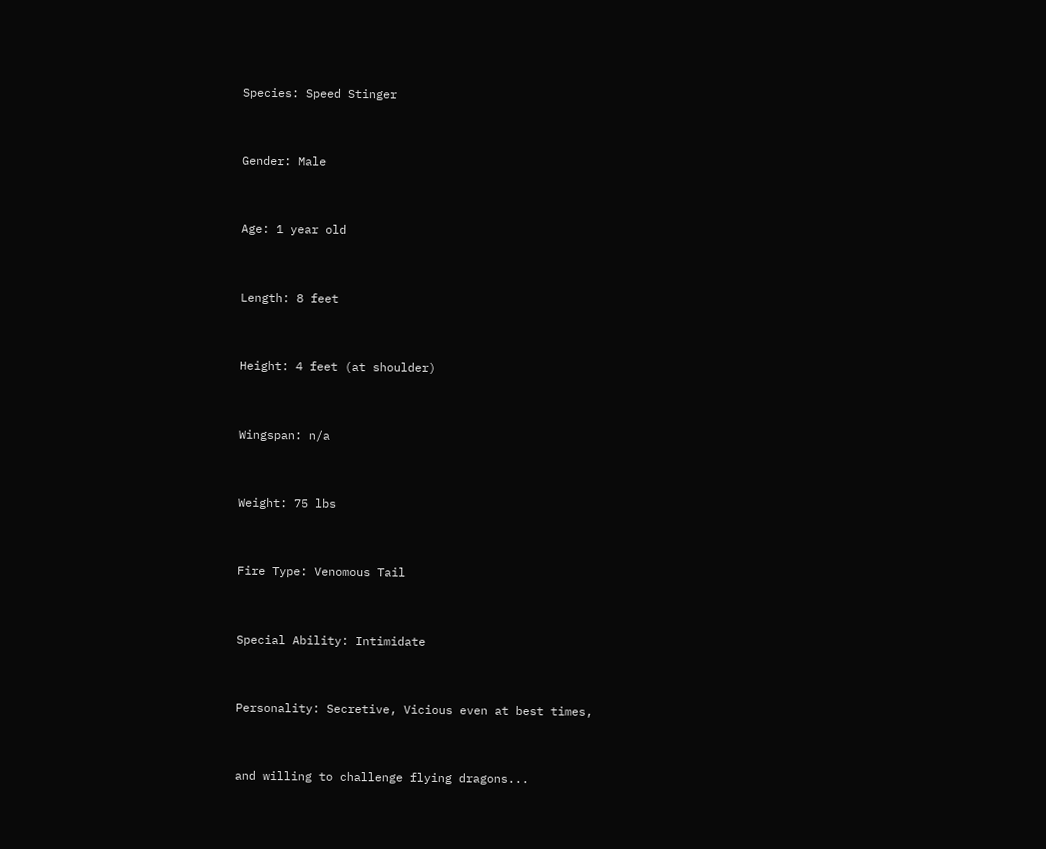Species: Speed Stinger


Gender: Male


Age: 1 year old


Length: 8 feet


Height: 4 feet (at shoulder)


Wingspan: n/a


Weight: 75 lbs


Fire Type: Venomous Tail


Special Ability: Intimidate


Personality: Secretive, Vicious even at best times,


and willing to challenge flying dragons...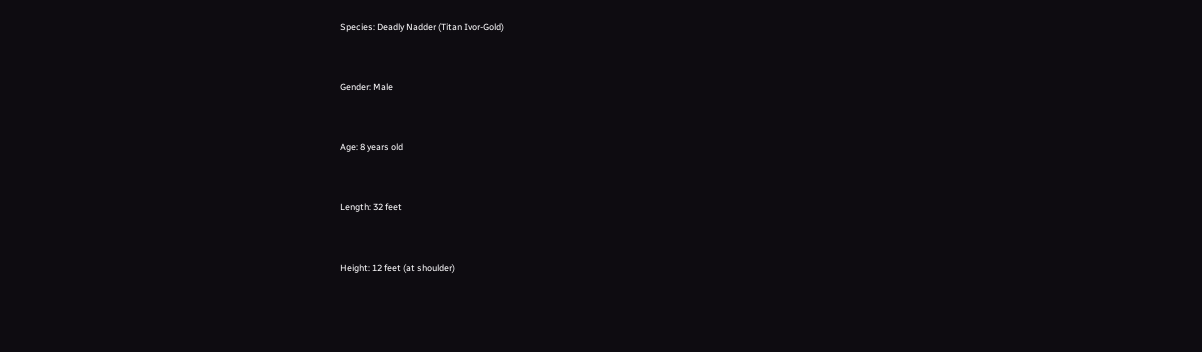Species: Deadly Nadder (Titan Ivor-Gold)


Gender: Male


Age: 8 years old


Length: 32 feet


Height: 12 feet (at shoulder)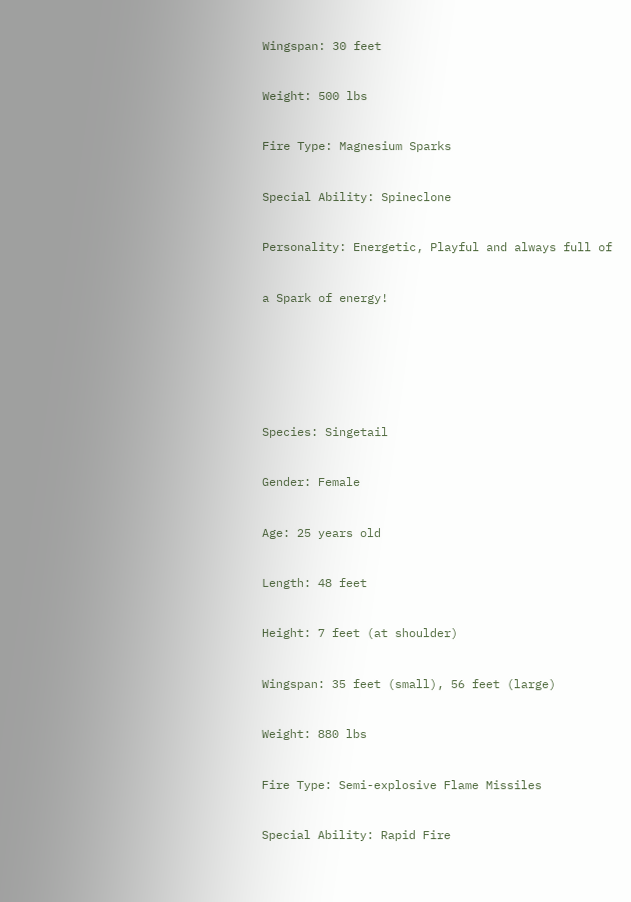Wingspan: 30 feet


Weight: 500 lbs


Fire Type: Magnesium Sparks


Special Ability: Spineclone


Personality: Energetic, Playful and always full of


a Spark of energy!







Species: Singetail


Gender: Female


Age: 25 years old


Length: 48 feet


Height: 7 feet (at shoulder)


Wingspan: 35 feet (small), 56 feet (large)


Weight: 880 lbs


Fire Type: Semi-explosive Flame Missiles


Special Ability: Rapid Fire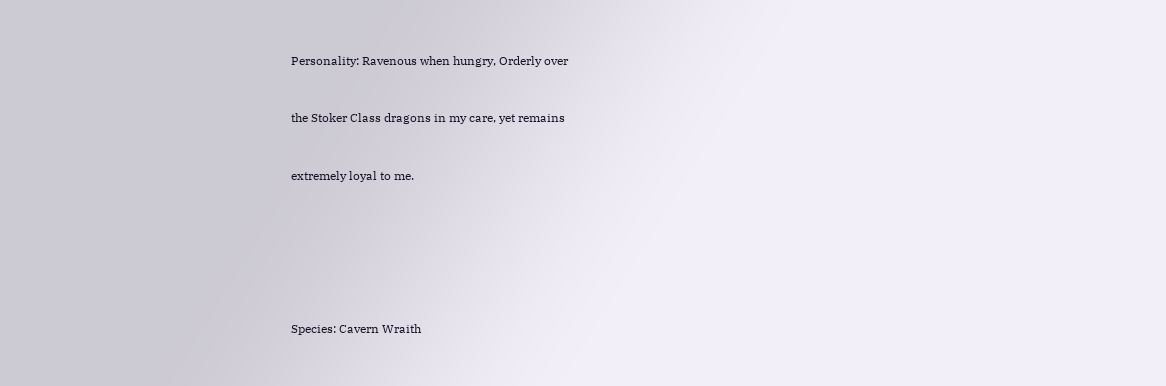Personality: Ravenous when hungry, Orderly over


the Stoker Class dragons in my care, yet remains


extremely loyal to me.







Species: Cavern Wraith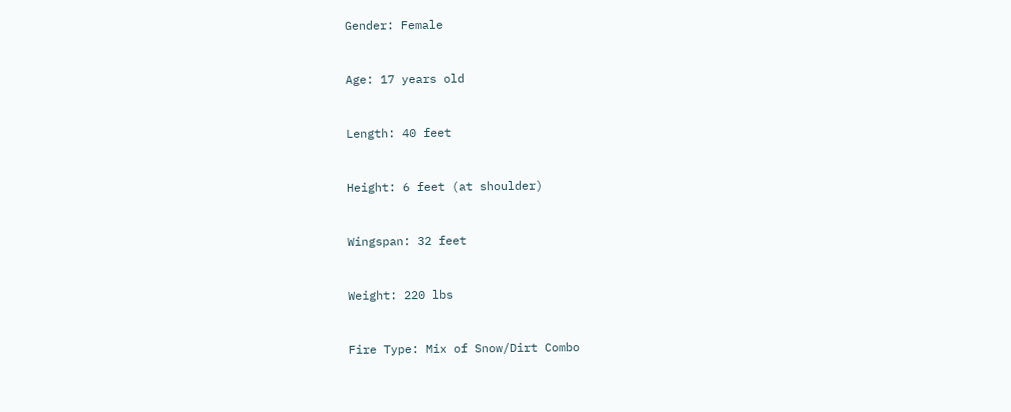Gender: Female


Age: 17 years old


Length: 40 feet


Height: 6 feet (at shoulder)


Wingspan: 32 feet


Weight: 220 lbs


Fire Type: Mix of Snow/Dirt Combo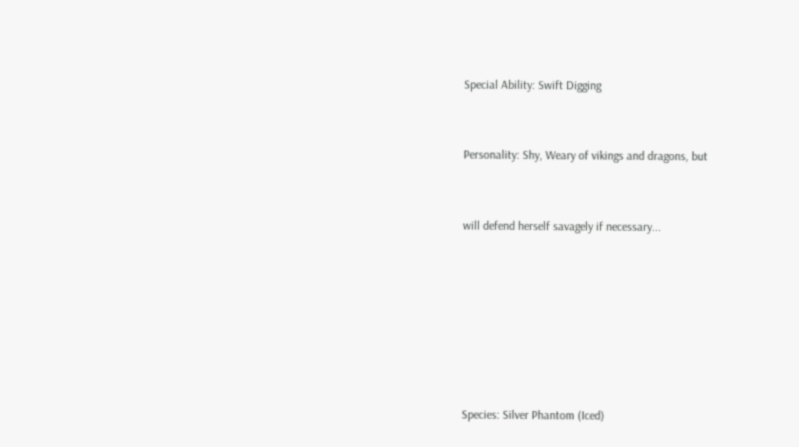Special Ability: Swift Digging


Personality: Shy, Weary of vikings and dragons, but


will defend herself savagely if necessary...







Species: Silver Phantom (Iced)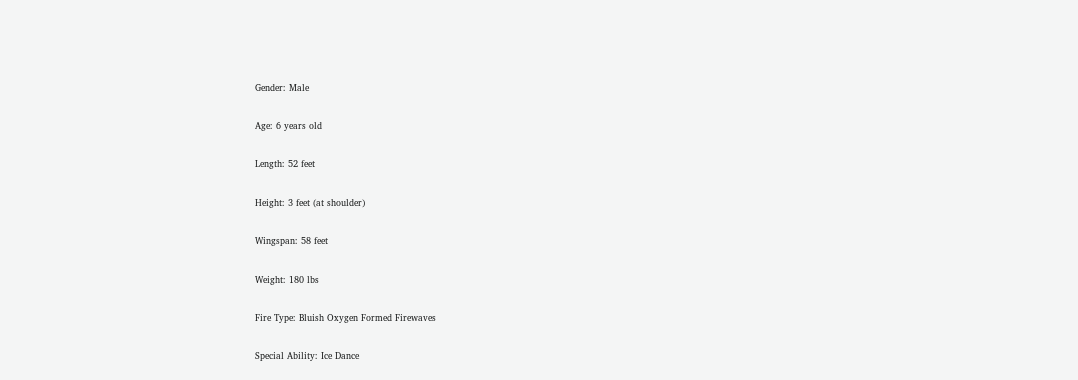Gender: Male


Age: 6 years old


Length: 52 feet


Height: 3 feet (at shoulder)


Wingspan: 58 feet


Weight: 180 lbs


Fire Type: Bluish Oxygen Formed Firewaves


Special Ability: Ice Dance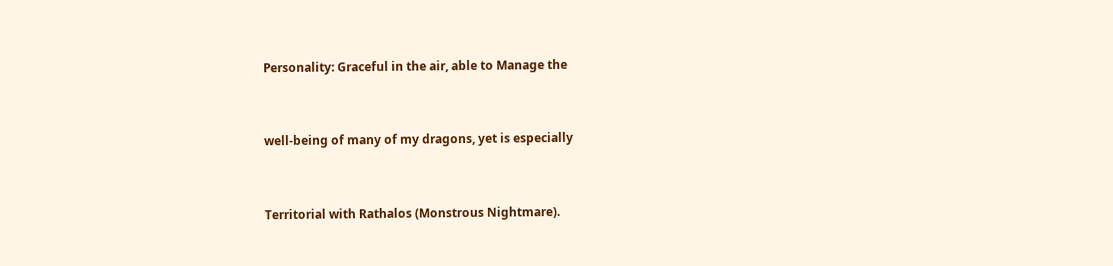Personality: Graceful in the air, able to Manage the


well-being of many of my dragons, yet is especially


Territorial with Rathalos (Monstrous Nightmare).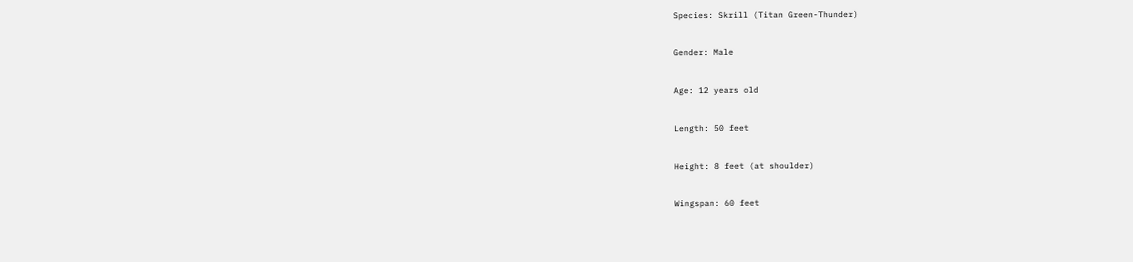Species: Skrill (Titan Green-Thunder)


Gender: Male


Age: 12 years old


Length: 50 feet


Height: 8 feet (at shoulder)


Wingspan: 60 feet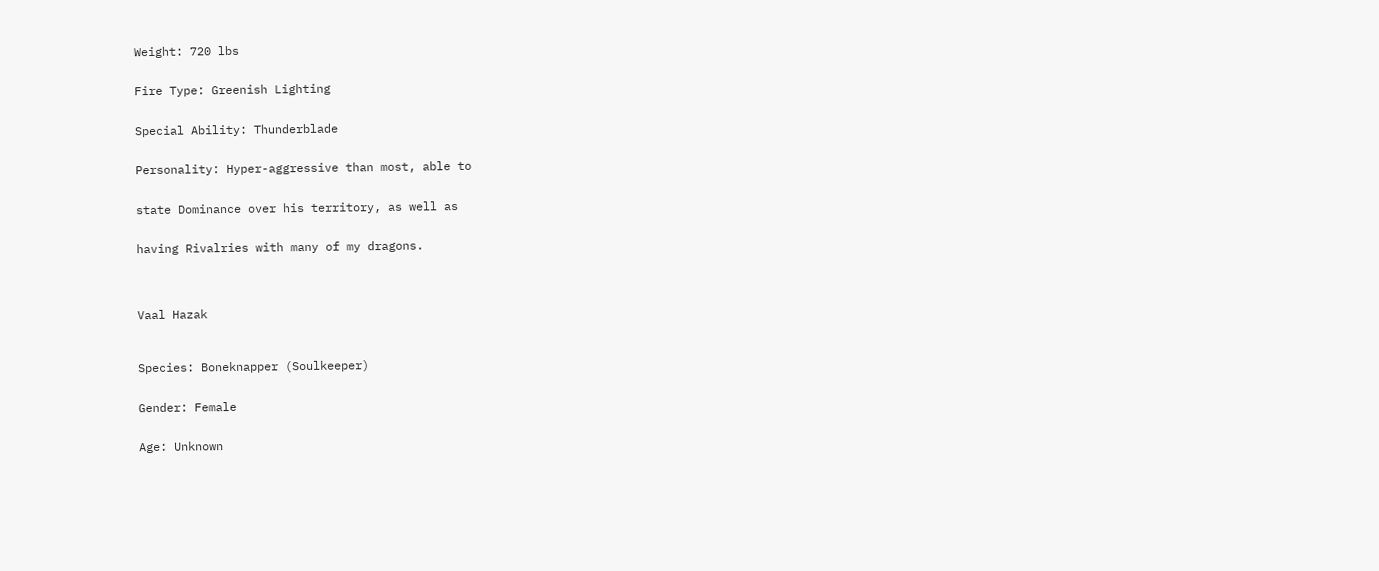Weight: 720 lbs


Fire Type: Greenish Lighting


Special Ability: Thunderblade


Personality: Hyper-aggressive than most, able to


state Dominance over his territory, as well as


having Rivalries with many of my dragons.




Vaal Hazak



Species: Boneknapper (Soulkeeper)


Gender: Female


Age: Unknown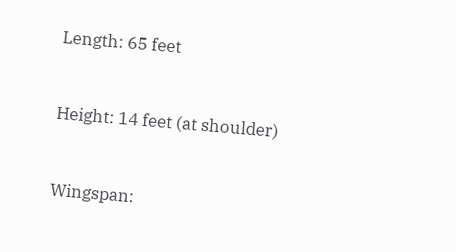Length: 65 feet


Height: 14 feet (at shoulder)


Wingspan: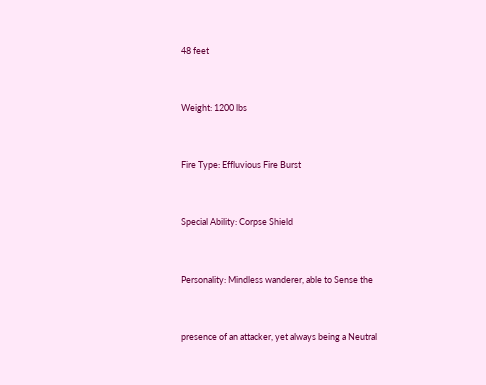48 feet


Weight: 1200 lbs


Fire Type: Effluvious Fire Burst


Special Ability: Corpse Shield


Personality: Mindless wanderer, able to Sense the


presence of an attacker, yet always being a Neutral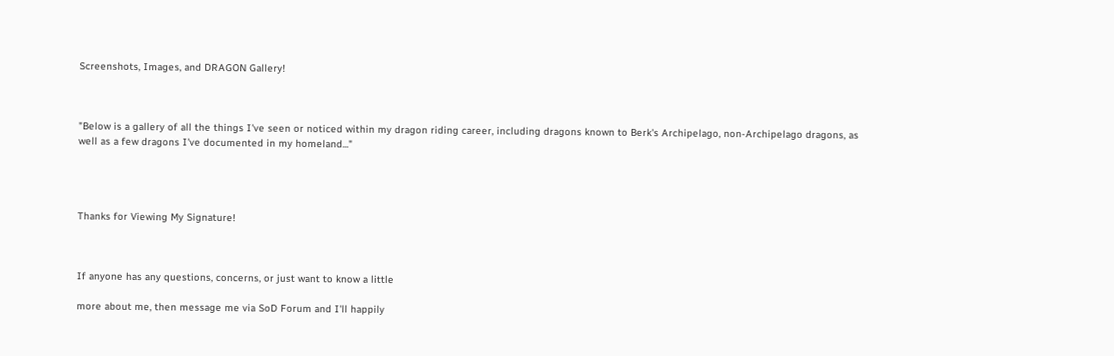Screenshots, Images, and DRAGON Gallery!



"Below is a gallery of all the things I've seen or noticed within my dragon riding career, including dragons known to Berk's Archipelago, non-Archipelago dragons, as well as a few dragons I've documented in my homeland..."




Thanks for Viewing My Signature!



If anyone has any questions, concerns, or just want to know a little

more about me, then message me via SoD Forum and I'll happily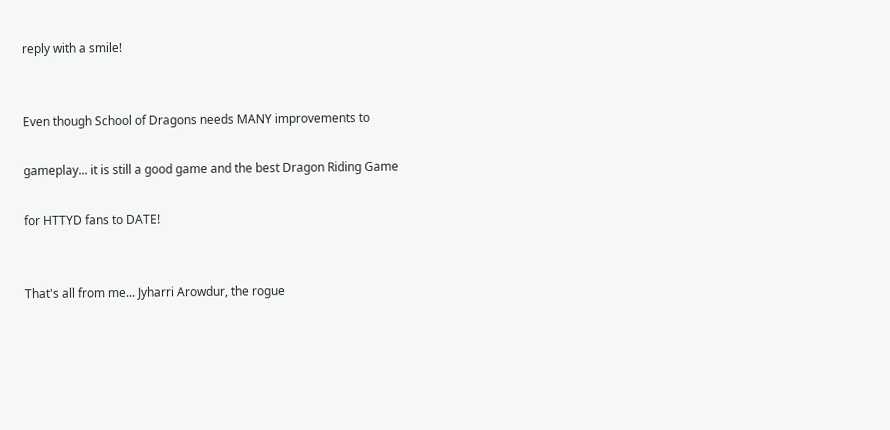reply with a smile!


Even though School of Dragons needs MANY improvements to

gameplay... it is still a good game and the best Dragon Riding Game

for HTTYD fans to DATE!


That's all from me... Jyharri Arowdur, the rogue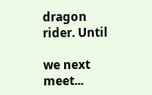dragon rider. Until

we next meet...